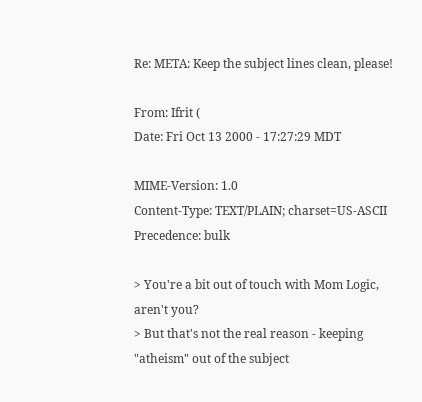Re: META: Keep the subject lines clean, please!

From: Ifrit (
Date: Fri Oct 13 2000 - 17:27:29 MDT

MIME-Version: 1.0
Content-Type: TEXT/PLAIN; charset=US-ASCII
Precedence: bulk

> You're a bit out of touch with Mom Logic, aren't you?
> But that's not the real reason - keeping "atheism" out of the subject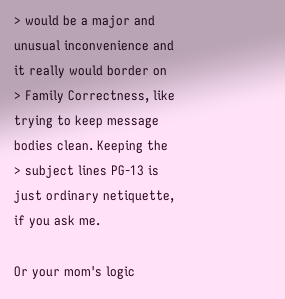> would be a major and unusual inconvenience and it really would border on
> Family Correctness, like trying to keep message bodies clean. Keeping the
> subject lines PG-13 is just ordinary netiquette, if you ask me.

Or your mom's logic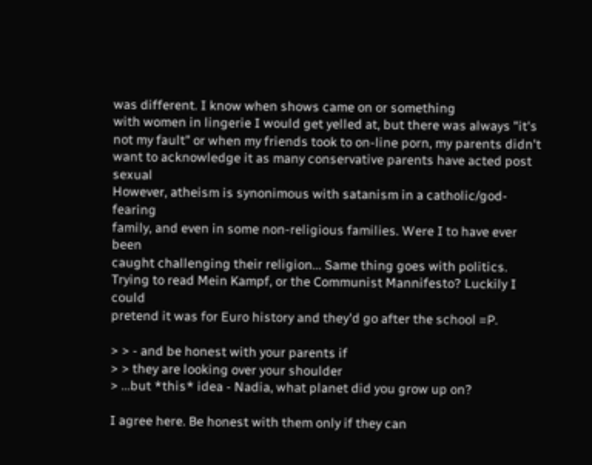was different. I know when shows came on or something
with women in lingerie I would get yelled at, but there was always "it's
not my fault" or when my friends took to on-line porn, my parents didn't
want to acknowledge it as many conservative parents have acted post sexual
However, atheism is synonimous with satanism in a catholic/god-fearing
family, and even in some non-religious families. Were I to have ever been
caught challenging their religion... Same thing goes with politics.
Trying to read Mein Kampf, or the Communist Mannifesto? Luckily I could
pretend it was for Euro history and they'd go after the school =P.

> > - and be honest with your parents if
> > they are looking over your shoulder
> ...but *this* idea - Nadia, what planet did you grow up on?

I agree here. Be honest with them only if they can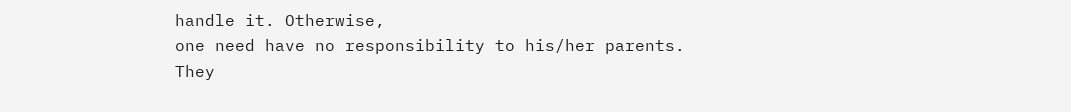handle it. Otherwise,
one need have no responsibility to his/her parents. They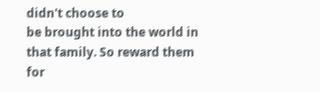didn't choose to
be brought into the world in that family. So reward them for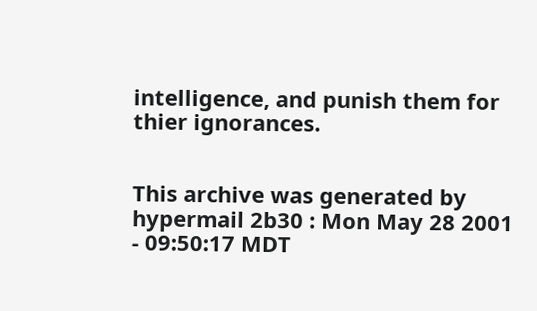intelligence, and punish them for thier ignorances.


This archive was generated by hypermail 2b30 : Mon May 28 2001 - 09:50:17 MDT